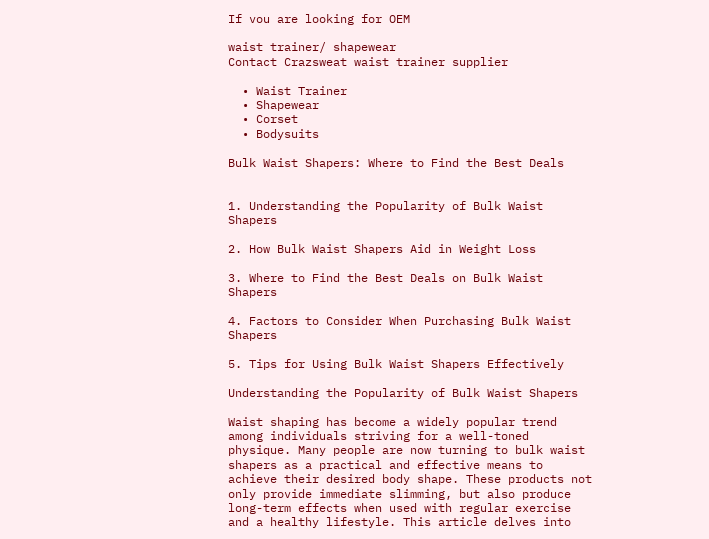If vou are looking for OEM

waist trainer/ shapewear
Contact Crazsweat waist trainer supplier

  • Waist Trainer
  • Shapewear
  • Corset
  • Bodysuits

Bulk Waist Shapers: Where to Find the Best Deals


1. Understanding the Popularity of Bulk Waist Shapers

2. How Bulk Waist Shapers Aid in Weight Loss

3. Where to Find the Best Deals on Bulk Waist Shapers

4. Factors to Consider When Purchasing Bulk Waist Shapers

5. Tips for Using Bulk Waist Shapers Effectively

Understanding the Popularity of Bulk Waist Shapers

Waist shaping has become a widely popular trend among individuals striving for a well-toned physique. Many people are now turning to bulk waist shapers as a practical and effective means to achieve their desired body shape. These products not only provide immediate slimming, but also produce long-term effects when used with regular exercise and a healthy lifestyle. This article delves into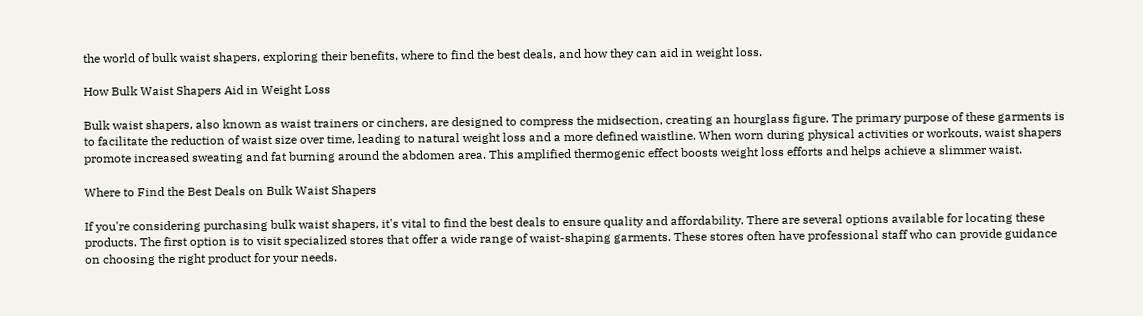the world of bulk waist shapers, exploring their benefits, where to find the best deals, and how they can aid in weight loss.

How Bulk Waist Shapers Aid in Weight Loss

Bulk waist shapers, also known as waist trainers or cinchers, are designed to compress the midsection, creating an hourglass figure. The primary purpose of these garments is to facilitate the reduction of waist size over time, leading to natural weight loss and a more defined waistline. When worn during physical activities or workouts, waist shapers promote increased sweating and fat burning around the abdomen area. This amplified thermogenic effect boosts weight loss efforts and helps achieve a slimmer waist.

Where to Find the Best Deals on Bulk Waist Shapers

If you're considering purchasing bulk waist shapers, it's vital to find the best deals to ensure quality and affordability. There are several options available for locating these products. The first option is to visit specialized stores that offer a wide range of waist-shaping garments. These stores often have professional staff who can provide guidance on choosing the right product for your needs.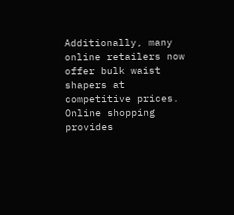Additionally, many online retailers now offer bulk waist shapers at competitive prices. Online shopping provides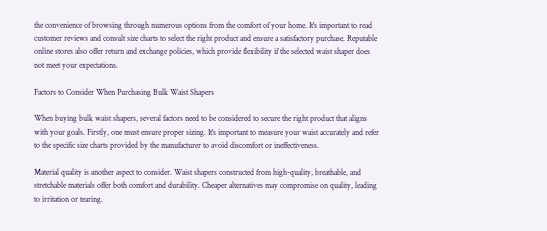the convenience of browsing through numerous options from the comfort of your home. It's important to read customer reviews and consult size charts to select the right product and ensure a satisfactory purchase. Reputable online stores also offer return and exchange policies, which provide flexibility if the selected waist shaper does not meet your expectations.

Factors to Consider When Purchasing Bulk Waist Shapers

When buying bulk waist shapers, several factors need to be considered to secure the right product that aligns with your goals. Firstly, one must ensure proper sizing. It's important to measure your waist accurately and refer to the specific size charts provided by the manufacturer to avoid discomfort or ineffectiveness.

Material quality is another aspect to consider. Waist shapers constructed from high-quality, breathable, and stretchable materials offer both comfort and durability. Cheaper alternatives may compromise on quality, leading to irritation or tearing.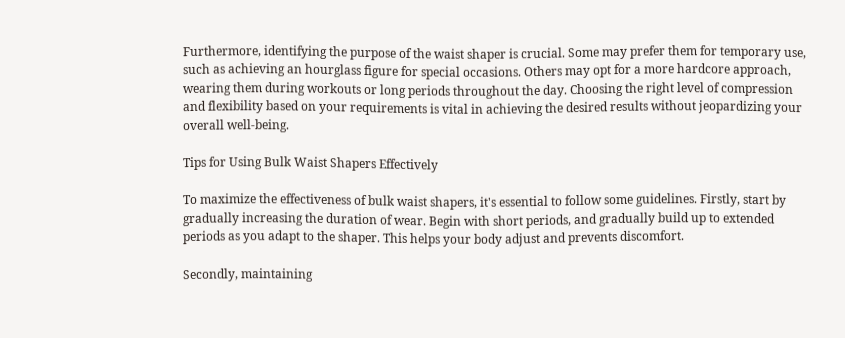Furthermore, identifying the purpose of the waist shaper is crucial. Some may prefer them for temporary use, such as achieving an hourglass figure for special occasions. Others may opt for a more hardcore approach, wearing them during workouts or long periods throughout the day. Choosing the right level of compression and flexibility based on your requirements is vital in achieving the desired results without jeopardizing your overall well-being.

Tips for Using Bulk Waist Shapers Effectively

To maximize the effectiveness of bulk waist shapers, it's essential to follow some guidelines. Firstly, start by gradually increasing the duration of wear. Begin with short periods, and gradually build up to extended periods as you adapt to the shaper. This helps your body adjust and prevents discomfort.

Secondly, maintaining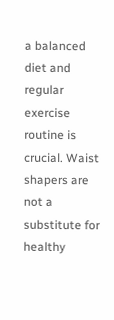a balanced diet and regular exercise routine is crucial. Waist shapers are not a substitute for healthy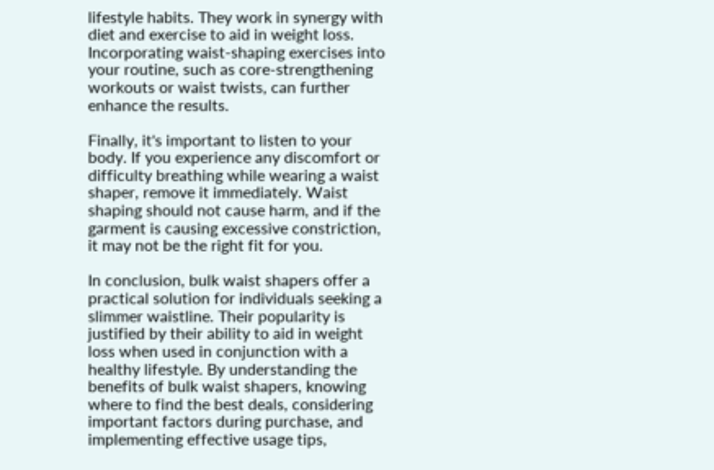lifestyle habits. They work in synergy with diet and exercise to aid in weight loss. Incorporating waist-shaping exercises into your routine, such as core-strengthening workouts or waist twists, can further enhance the results.

Finally, it's important to listen to your body. If you experience any discomfort or difficulty breathing while wearing a waist shaper, remove it immediately. Waist shaping should not cause harm, and if the garment is causing excessive constriction, it may not be the right fit for you.

In conclusion, bulk waist shapers offer a practical solution for individuals seeking a slimmer waistline. Their popularity is justified by their ability to aid in weight loss when used in conjunction with a healthy lifestyle. By understanding the benefits of bulk waist shapers, knowing where to find the best deals, considering important factors during purchase, and implementing effective usage tips,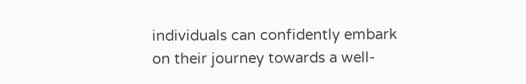individuals can confidently embark on their journey towards a well-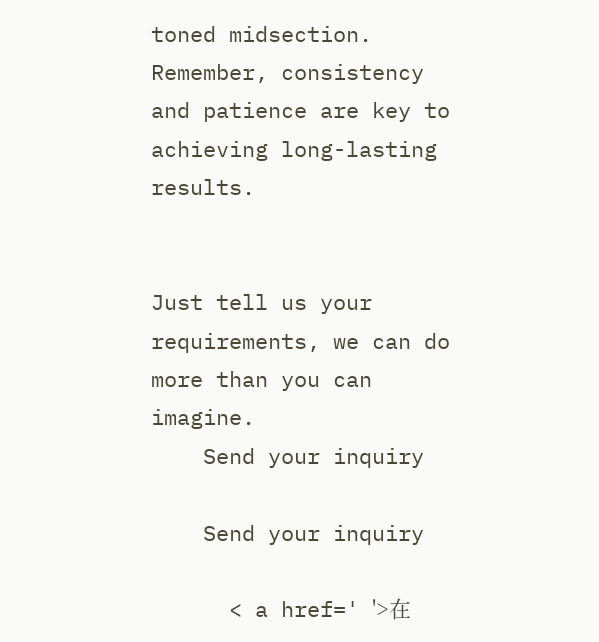toned midsection. Remember, consistency and patience are key to achieving long-lasting results.


Just tell us your requirements, we can do more than you can imagine.
    Send your inquiry

    Send your inquiry

      < a href=' '>在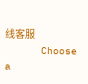线客服
      Choose a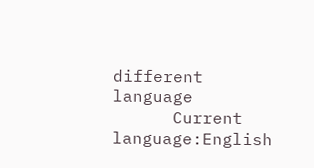different language
      Current language:English